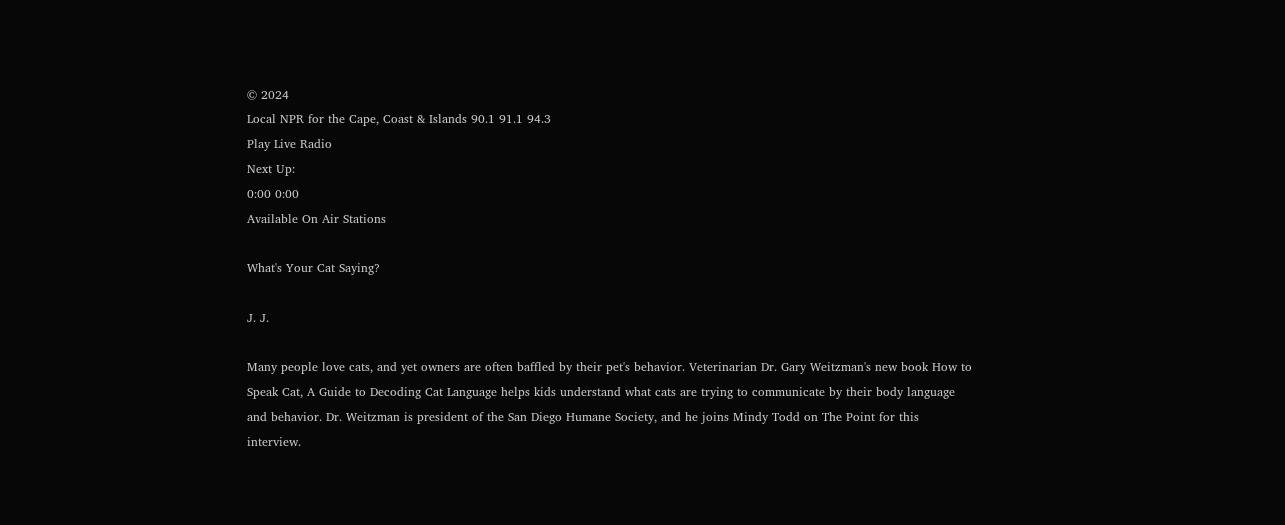© 2024
Local NPR for the Cape, Coast & Islands 90.1 91.1 94.3
Play Live Radio
Next Up:
0:00 0:00
Available On Air Stations

What's Your Cat Saying?

J. J.

Many people love cats, and yet owners are often baffled by their pet's behavior. Veterinarian Dr. Gary Weitzman's new book How to Speak Cat, A Guide to Decoding Cat Language helps kids understand what cats are trying to communicate by their body language and behavior. Dr. Weitzman is president of the San Diego Humane Society, and he joins Mindy Todd on The Point for this interview.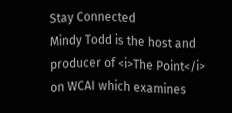Stay Connected
Mindy Todd is the host and producer of <i>The Point</i> on WCAI which examines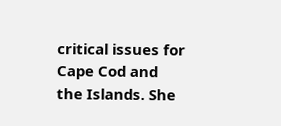critical issues for Cape Cod and the Islands. She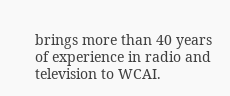brings more than 40 years of experience in radio and television to WCAI.